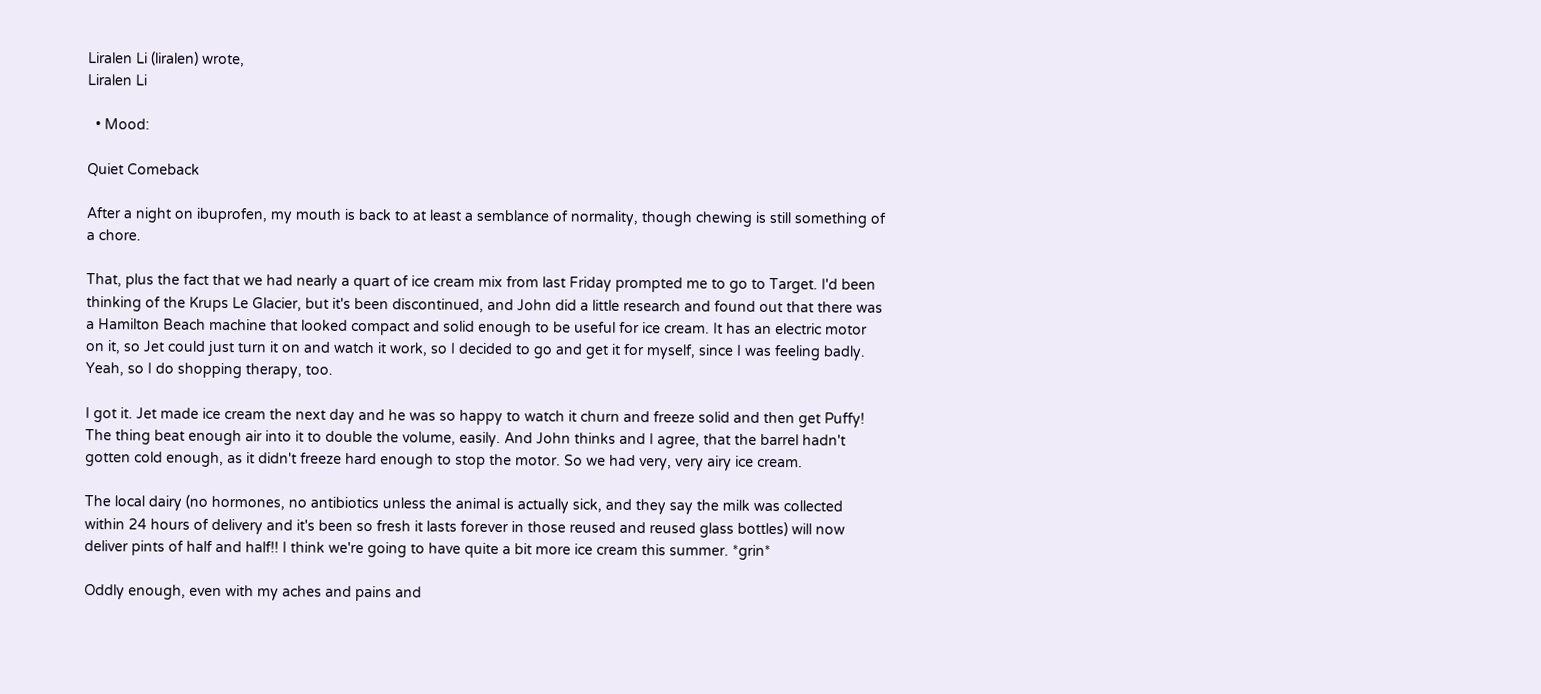Liralen Li (liralen) wrote,
Liralen Li

  • Mood:

Quiet Comeback

After a night on ibuprofen, my mouth is back to at least a semblance of normality, though chewing is still something of a chore.

That, plus the fact that we had nearly a quart of ice cream mix from last Friday prompted me to go to Target. I'd been thinking of the Krups Le Glacier, but it's been discontinued, and John did a little research and found out that there was a Hamilton Beach machine that looked compact and solid enough to be useful for ice cream. It has an electric motor on it, so Jet could just turn it on and watch it work, so I decided to go and get it for myself, since I was feeling badly. Yeah, so I do shopping therapy, too.

I got it. Jet made ice cream the next day and he was so happy to watch it churn and freeze solid and then get Puffy! The thing beat enough air into it to double the volume, easily. And John thinks and I agree, that the barrel hadn't gotten cold enough, as it didn't freeze hard enough to stop the motor. So we had very, very airy ice cream.

The local dairy (no hormones, no antibiotics unless the animal is actually sick, and they say the milk was collected within 24 hours of delivery and it's been so fresh it lasts forever in those reused and reused glass bottles) will now deliver pints of half and half!! I think we're going to have quite a bit more ice cream this summer. *grin*

Oddly enough, even with my aches and pains and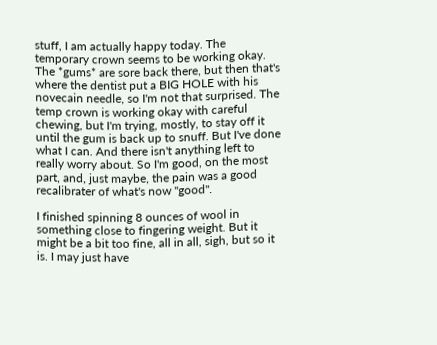stuff, I am actually happy today. The temporary crown seems to be working okay. The *gums* are sore back there, but then that's where the dentist put a BIG HOLE with his novecain needle, so I'm not that surprised. The temp crown is working okay with careful chewing, but I'm trying, mostly, to stay off it until the gum is back up to snuff. But I've done what I can. And there isn't anything left to really worry about. So I'm good, on the most part, and, just maybe, the pain was a good recalibrater of what's now "good".

I finished spinning 8 ounces of wool in something close to fingering weight. But it might be a bit too fine, all in all, sigh, but so it is. I may just have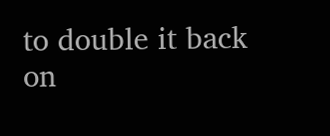to double it back on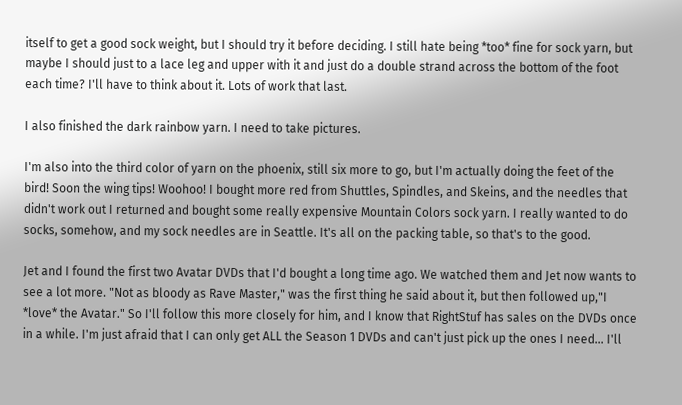itself to get a good sock weight, but I should try it before deciding. I still hate being *too* fine for sock yarn, but maybe I should just to a lace leg and upper with it and just do a double strand across the bottom of the foot each time? I'll have to think about it. Lots of work that last.

I also finished the dark rainbow yarn. I need to take pictures.

I'm also into the third color of yarn on the phoenix, still six more to go, but I'm actually doing the feet of the bird! Soon the wing tips! Woohoo! I bought more red from Shuttles, Spindles, and Skeins, and the needles that didn't work out I returned and bought some really expensive Mountain Colors sock yarn. I really wanted to do socks, somehow, and my sock needles are in Seattle. It's all on the packing table, so that's to the good.

Jet and I found the first two Avatar DVDs that I'd bought a long time ago. We watched them and Jet now wants to see a lot more. "Not as bloody as Rave Master," was the first thing he said about it, but then followed up,"I *love* the Avatar." So I'll follow this more closely for him, and I know that RightStuf has sales on the DVDs once in a while. I'm just afraid that I can only get ALL the Season 1 DVDs and can't just pick up the ones I need... I'll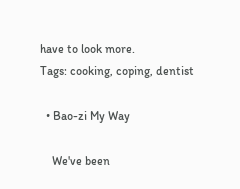have to look more.
Tags: cooking, coping, dentist

  • Bao-zi My Way

    We've been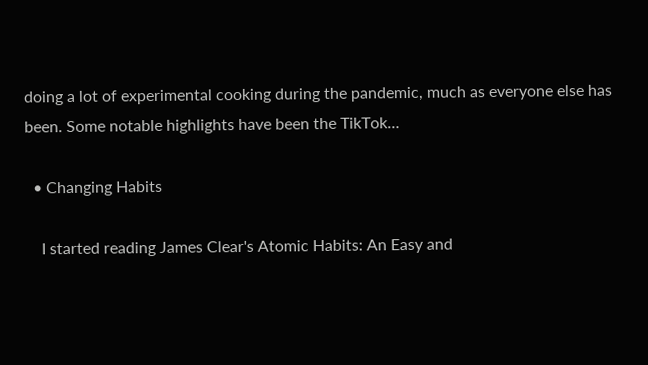doing a lot of experimental cooking during the pandemic, much as everyone else has been. Some notable highlights have been the TikTok…

  • Changing Habits

    I started reading James Clear's Atomic Habits: An Easy and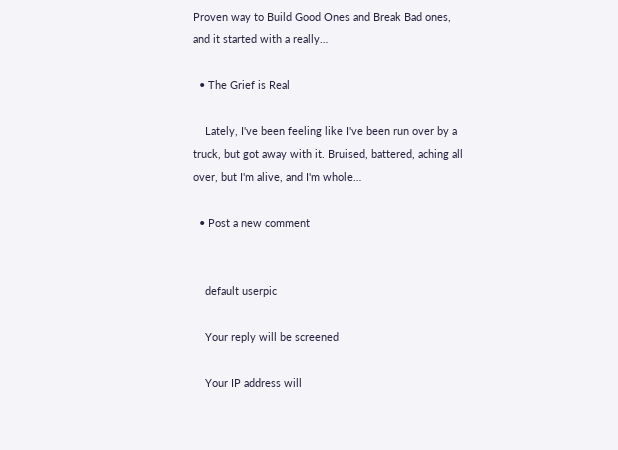Proven way to Build Good Ones and Break Bad ones, and it started with a really…

  • The Grief is Real

    Lately, I've been feeling like I've been run over by a truck, but got away with it. Bruised, battered, aching all over, but I'm alive, and I'm whole…

  • Post a new comment


    default userpic

    Your reply will be screened

    Your IP address will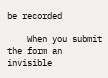be recorded

    When you submit the form an invisible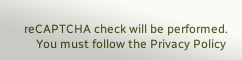reCAPTCHA check will be performed.
    You must follow the Privacy Policy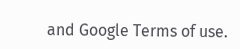and Google Terms of use.